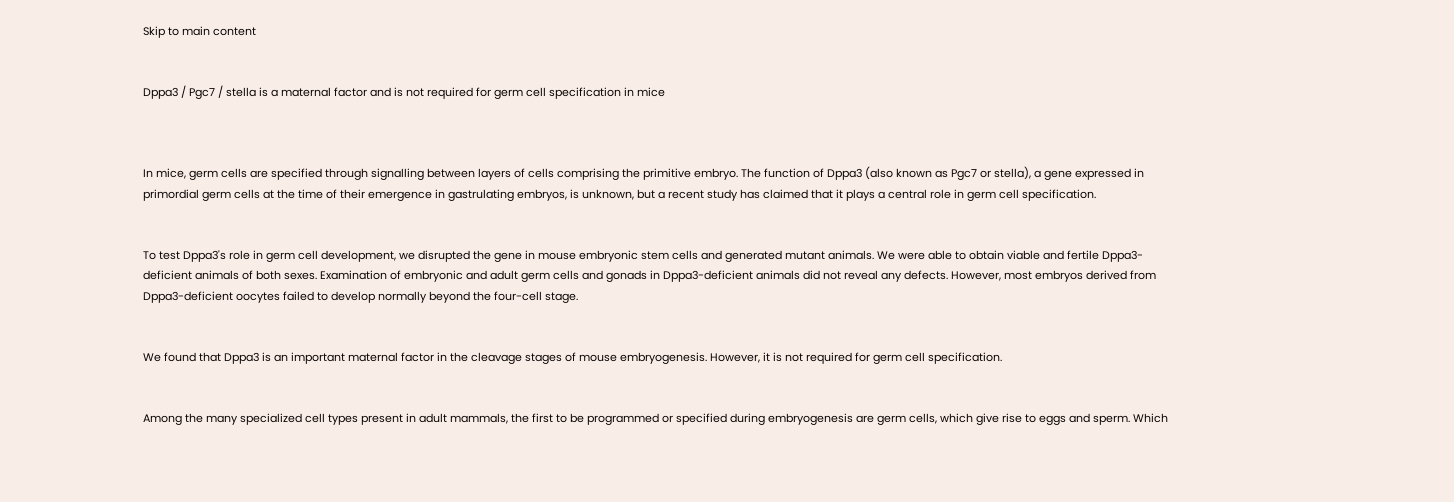Skip to main content


Dppa3 / Pgc7 / stella is a maternal factor and is not required for germ cell specification in mice



In mice, germ cells are specified through signalling between layers of cells comprising the primitive embryo. The function of Dppa3 (also known as Pgc7 or stella), a gene expressed in primordial germ cells at the time of their emergence in gastrulating embryos, is unknown, but a recent study has claimed that it plays a central role in germ cell specification.


To test Dppa3's role in germ cell development, we disrupted the gene in mouse embryonic stem cells and generated mutant animals. We were able to obtain viable and fertile Dppa3-deficient animals of both sexes. Examination of embryonic and adult germ cells and gonads in Dppa3-deficient animals did not reveal any defects. However, most embryos derived from Dppa3-deficient oocytes failed to develop normally beyond the four-cell stage.


We found that Dppa3 is an important maternal factor in the cleavage stages of mouse embryogenesis. However, it is not required for germ cell specification.


Among the many specialized cell types present in adult mammals, the first to be programmed or specified during embryogenesis are germ cells, which give rise to eggs and sperm. Which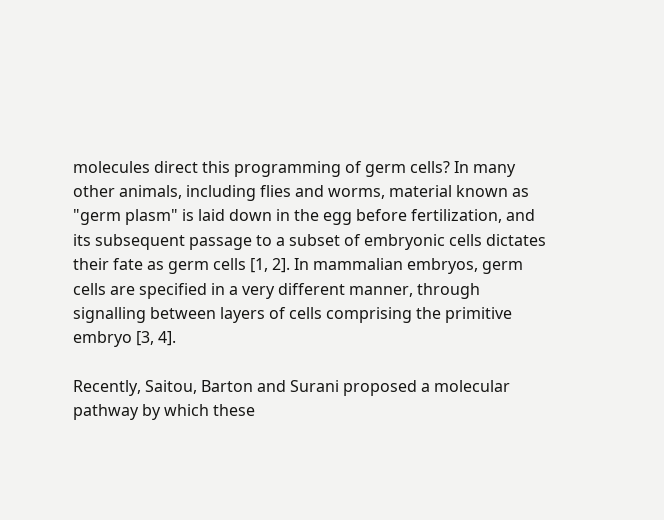molecules direct this programming of germ cells? In many other animals, including flies and worms, material known as "germ plasm" is laid down in the egg before fertilization, and its subsequent passage to a subset of embryonic cells dictates their fate as germ cells [1, 2]. In mammalian embryos, germ cells are specified in a very different manner, through signalling between layers of cells comprising the primitive embryo [3, 4].

Recently, Saitou, Barton and Surani proposed a molecular pathway by which these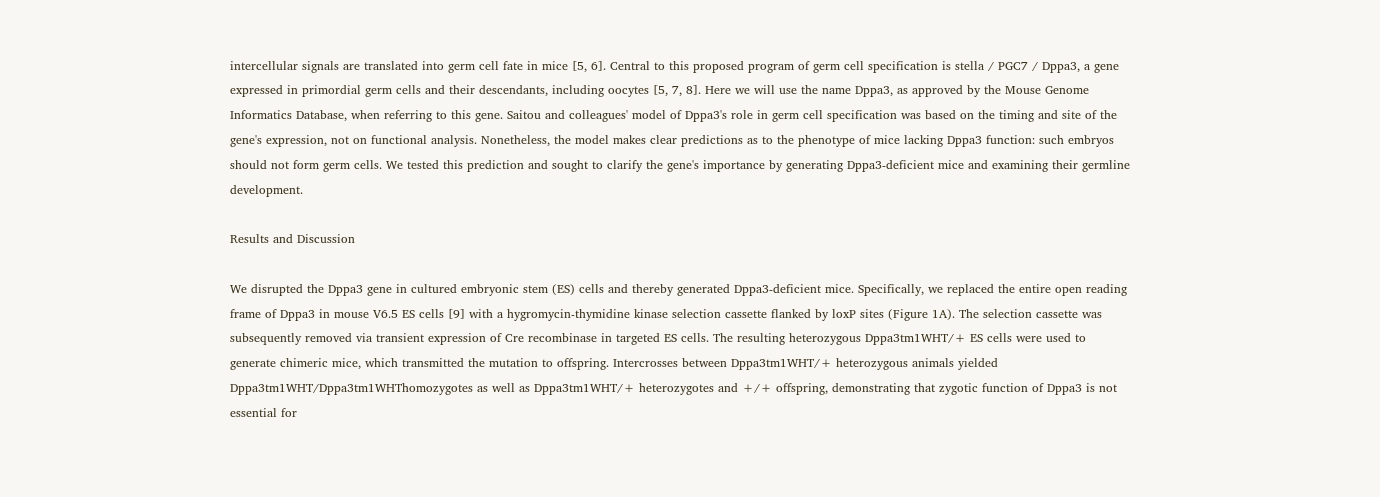intercellular signals are translated into germ cell fate in mice [5, 6]. Central to this proposed program of germ cell specification is stella / PGC7 / Dppa3, a gene expressed in primordial germ cells and their descendants, including oocytes [5, 7, 8]. Here we will use the name Dppa3, as approved by the Mouse Genome Informatics Database, when referring to this gene. Saitou and colleagues' model of Dppa3's role in germ cell specification was based on the timing and site of the gene's expression, not on functional analysis. Nonetheless, the model makes clear predictions as to the phenotype of mice lacking Dppa3 function: such embryos should not form germ cells. We tested this prediction and sought to clarify the gene's importance by generating Dppa3-deficient mice and examining their germline development.

Results and Discussion

We disrupted the Dppa3 gene in cultured embryonic stem (ES) cells and thereby generated Dppa3-deficient mice. Specifically, we replaced the entire open reading frame of Dppa3 in mouse V6.5 ES cells [9] with a hygromycin-thymidine kinase selection cassette flanked by loxP sites (Figure 1A). The selection cassette was subsequently removed via transient expression of Cre recombinase in targeted ES cells. The resulting heterozygous Dppa3tm1WHT/+ ES cells were used to generate chimeric mice, which transmitted the mutation to offspring. Intercrosses between Dppa3tm1WHT/+ heterozygous animals yielded Dppa3tm1WHT/Dppa3tm1WHThomozygotes as well as Dppa3tm1WHT/+ heterozygotes and +/+ offspring, demonstrating that zygotic function of Dppa3 is not essential for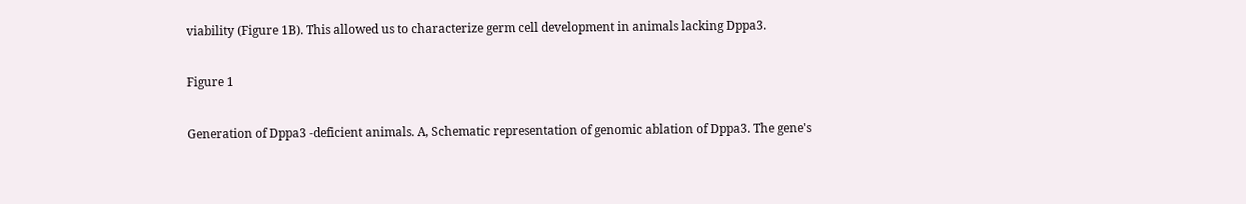viability (Figure 1B). This allowed us to characterize germ cell development in animals lacking Dppa3.

Figure 1

Generation of Dppa3 -deficient animals. A, Schematic representation of genomic ablation of Dppa3. The gene's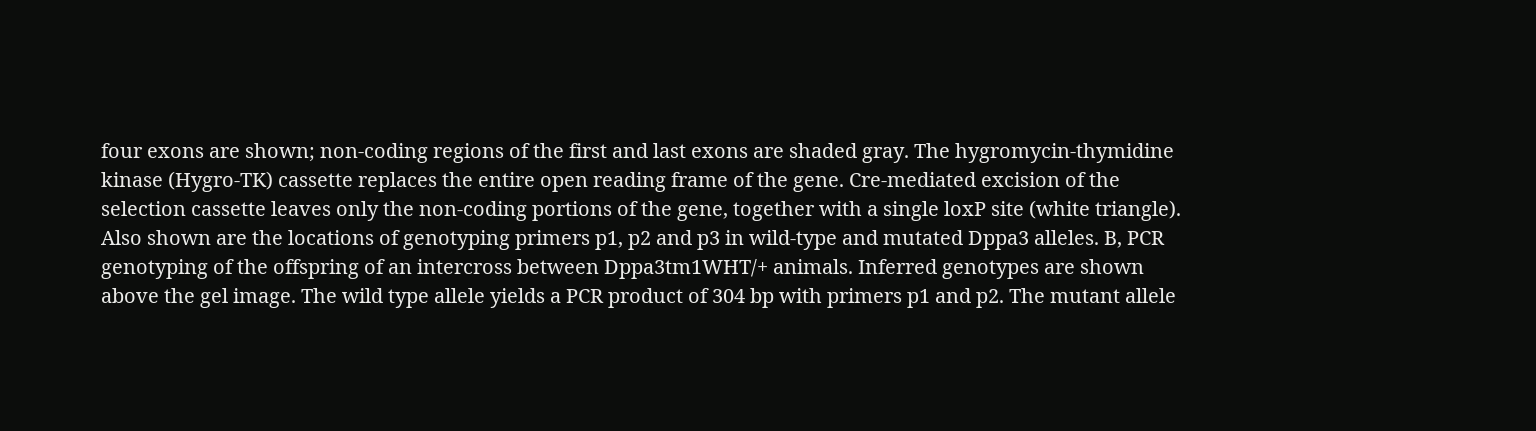four exons are shown; non-coding regions of the first and last exons are shaded gray. The hygromycin-thymidine kinase (Hygro-TK) cassette replaces the entire open reading frame of the gene. Cre-mediated excision of the selection cassette leaves only the non-coding portions of the gene, together with a single loxP site (white triangle). Also shown are the locations of genotyping primers p1, p2 and p3 in wild-type and mutated Dppa3 alleles. B, PCR genotyping of the offspring of an intercross between Dppa3tm1WHT/+ animals. Inferred genotypes are shown above the gel image. The wild type allele yields a PCR product of 304 bp with primers p1 and p2. The mutant allele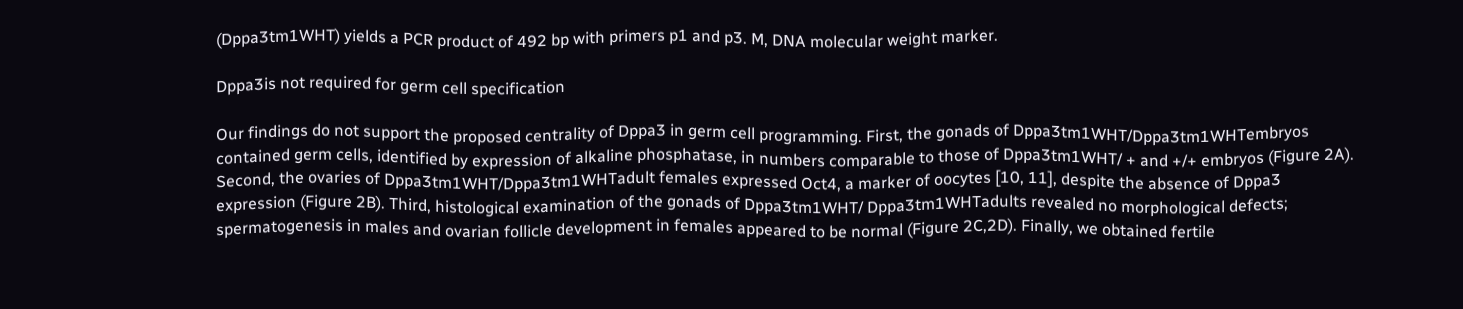(Dppa3tm1WHT) yields a PCR product of 492 bp with primers p1 and p3. M, DNA molecular weight marker.

Dppa3is not required for germ cell specification

Our findings do not support the proposed centrality of Dppa3 in germ cell programming. First, the gonads of Dppa3tm1WHT/Dppa3tm1WHTembryos contained germ cells, identified by expression of alkaline phosphatase, in numbers comparable to those of Dppa3tm1WHT/ + and +/+ embryos (Figure 2A). Second, the ovaries of Dppa3tm1WHT/Dppa3tm1WHTadult females expressed Oct4, a marker of oocytes [10, 11], despite the absence of Dppa3 expression (Figure 2B). Third, histological examination of the gonads of Dppa3tm1WHT/ Dppa3tm1WHTadults revealed no morphological defects; spermatogenesis in males and ovarian follicle development in females appeared to be normal (Figure 2C,2D). Finally, we obtained fertile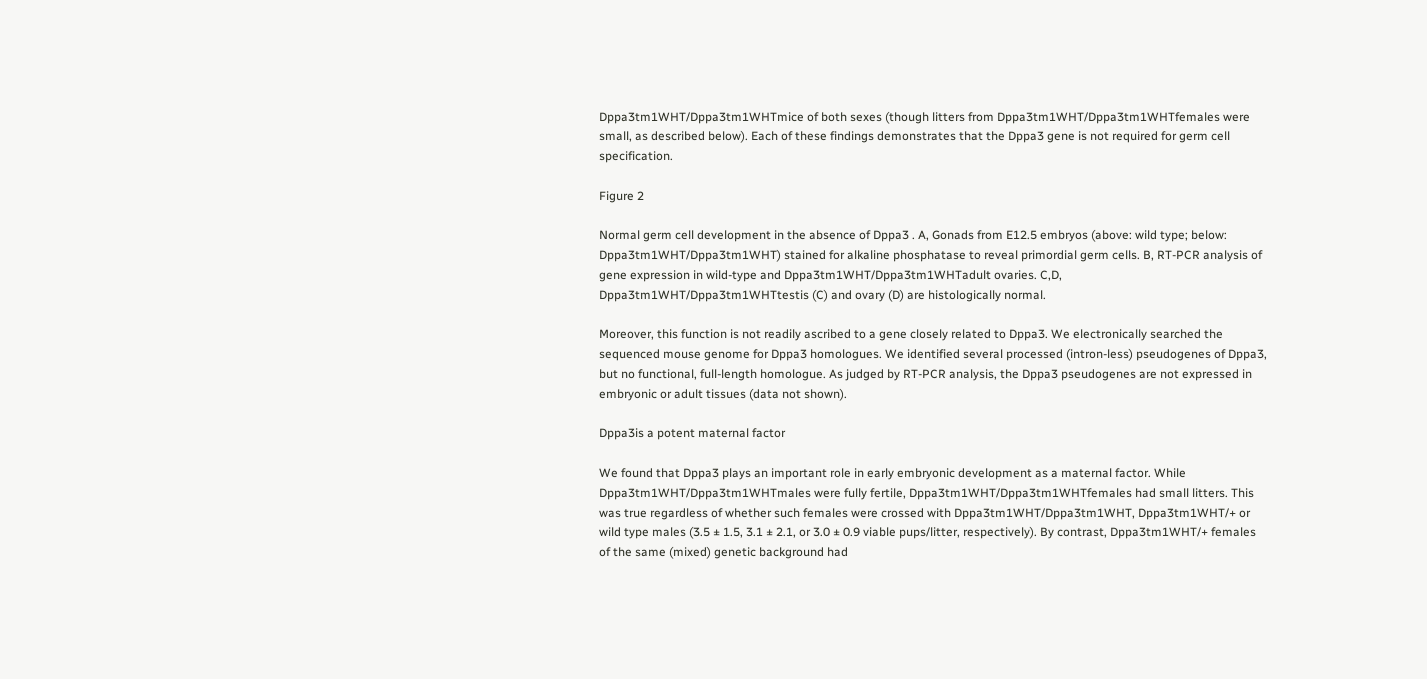Dppa3tm1WHT/Dppa3tm1WHTmice of both sexes (though litters from Dppa3tm1WHT/Dppa3tm1WHTfemales were small, as described below). Each of these findings demonstrates that the Dppa3 gene is not required for germ cell specification.

Figure 2

Normal germ cell development in the absence of Dppa3 . A, Gonads from E12.5 embryos (above: wild type; below: Dppa3tm1WHT/Dppa3tm1WHT) stained for alkaline phosphatase to reveal primordial germ cells. B, RT-PCR analysis of gene expression in wild-type and Dppa3tm1WHT/Dppa3tm1WHTadult ovaries. C,D, Dppa3tm1WHT/Dppa3tm1WHTtestis (C) and ovary (D) are histologically normal.

Moreover, this function is not readily ascribed to a gene closely related to Dppa3. We electronically searched the sequenced mouse genome for Dppa3 homologues. We identified several processed (intron-less) pseudogenes of Dppa3, but no functional, full-length homologue. As judged by RT-PCR analysis, the Dppa3 pseudogenes are not expressed in embryonic or adult tissues (data not shown).

Dppa3is a potent maternal factor

We found that Dppa3 plays an important role in early embryonic development as a maternal factor. While Dppa3tm1WHT/Dppa3tm1WHTmales were fully fertile, Dppa3tm1WHT/Dppa3tm1WHTfemales had small litters. This was true regardless of whether such females were crossed with Dppa3tm1WHT/Dppa3tm1WHT, Dppa3tm1WHT/+ or wild type males (3.5 ± 1.5, 3.1 ± 2.1, or 3.0 ± 0.9 viable pups/litter, respectively). By contrast, Dppa3tm1WHT/+ females of the same (mixed) genetic background had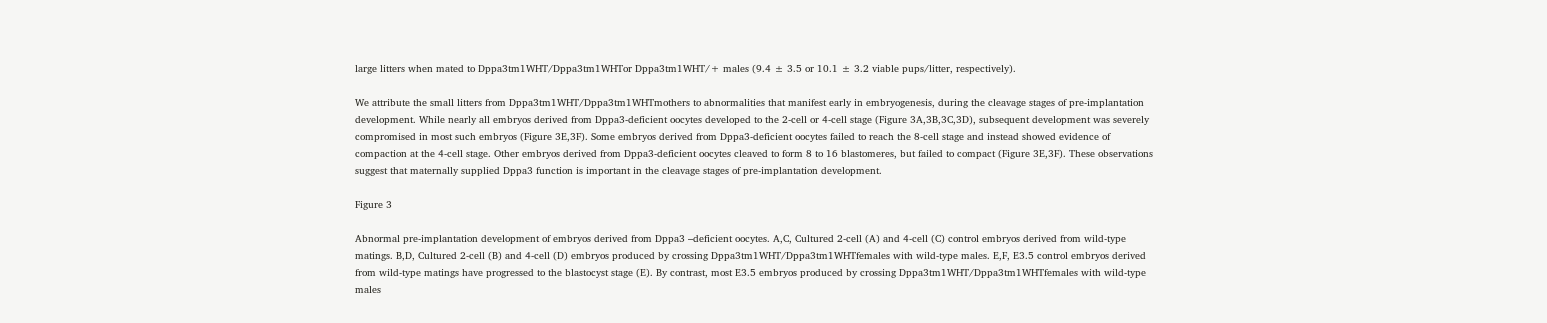large litters when mated to Dppa3tm1WHT/Dppa3tm1WHTor Dppa3tm1WHT/+ males (9.4 ± 3.5 or 10.1 ± 3.2 viable pups/litter, respectively).

We attribute the small litters from Dppa3tm1WHT/Dppa3tm1WHTmothers to abnormalities that manifest early in embryogenesis, during the cleavage stages of pre-implantation development. While nearly all embryos derived from Dppa3-deficient oocytes developed to the 2-cell or 4-cell stage (Figure 3A,3B,3C,3D), subsequent development was severely compromised in most such embryos (Figure 3E,3F). Some embryos derived from Dppa3-deficient oocytes failed to reach the 8-cell stage and instead showed evidence of compaction at the 4-cell stage. Other embryos derived from Dppa3-deficient oocytes cleaved to form 8 to 16 blastomeres, but failed to compact (Figure 3E,3F). These observations suggest that maternally supplied Dppa3 function is important in the cleavage stages of pre-implantation development.

Figure 3

Abnormal pre-implantation development of embryos derived from Dppa3 –deficient oocytes. A,C, Cultured 2-cell (A) and 4-cell (C) control embryos derived from wild-type matings. B,D, Cultured 2-cell (B) and 4-cell (D) embryos produced by crossing Dppa3tm1WHT/Dppa3tm1WHTfemales with wild-type males. E,F, E3.5 control embryos derived from wild-type matings have progressed to the blastocyst stage (E). By contrast, most E3.5 embryos produced by crossing Dppa3tm1WHT/Dppa3tm1WHTfemales with wild-type males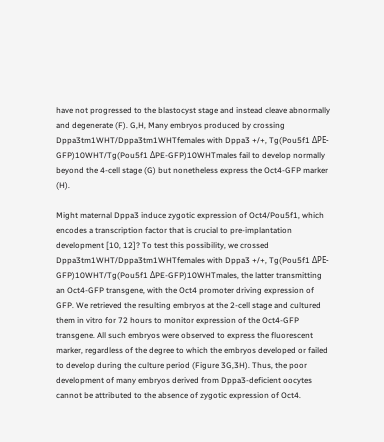have not progressed to the blastocyst stage and instead cleave abnormally and degenerate (F). G,H, Many embryos produced by crossing Dppa3tm1WHT/Dppa3tm1WHTfemales with Dppa3 +/+, Tg(Pou5f1 ΔPE-GFP)10WHT/Tg(Pou5f1 ΔPE-GFP)10WHTmales fail to develop normally beyond the 4-cell stage (G) but nonetheless express the Oct4-GFP marker (H).

Might maternal Dppa3 induce zygotic expression of Oct4/Pou5f1, which encodes a transcription factor that is crucial to pre-implantation development [10, 12]? To test this possibility, we crossed Dppa3tm1WHT/Dppa3tm1WHTfemales with Dppa3 +/+, Tg(Pou5f1 ΔPE-GFP)10WHT/Tg(Pou5f1 ΔPE-GFP)10WHTmales, the latter transmitting an Oct4-GFP transgene, with the Oct4 promoter driving expression of GFP. We retrieved the resulting embryos at the 2-cell stage and cultured them in vitro for 72 hours to monitor expression of the Oct4-GFP transgene. All such embryos were observed to express the fluorescent marker, regardless of the degree to which the embryos developed or failed to develop during the culture period (Figure 3G,3H). Thus, the poor development of many embryos derived from Dppa3-deficient oocytes cannot be attributed to the absence of zygotic expression of Oct4.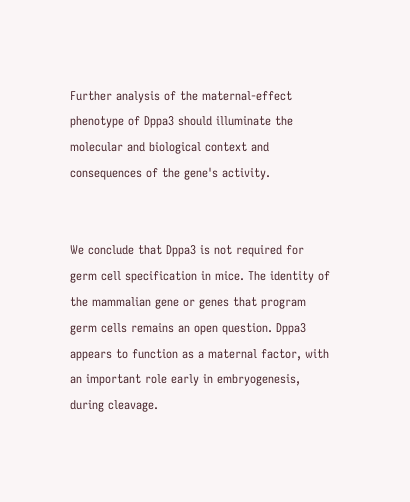Further analysis of the maternal-effect phenotype of Dppa3 should illuminate the molecular and biological context and consequences of the gene's activity.


We conclude that Dppa3 is not required for germ cell specification in mice. The identity of the mammalian gene or genes that program germ cells remains an open question. Dppa3 appears to function as a maternal factor, with an important role early in embryogenesis, during cleavage.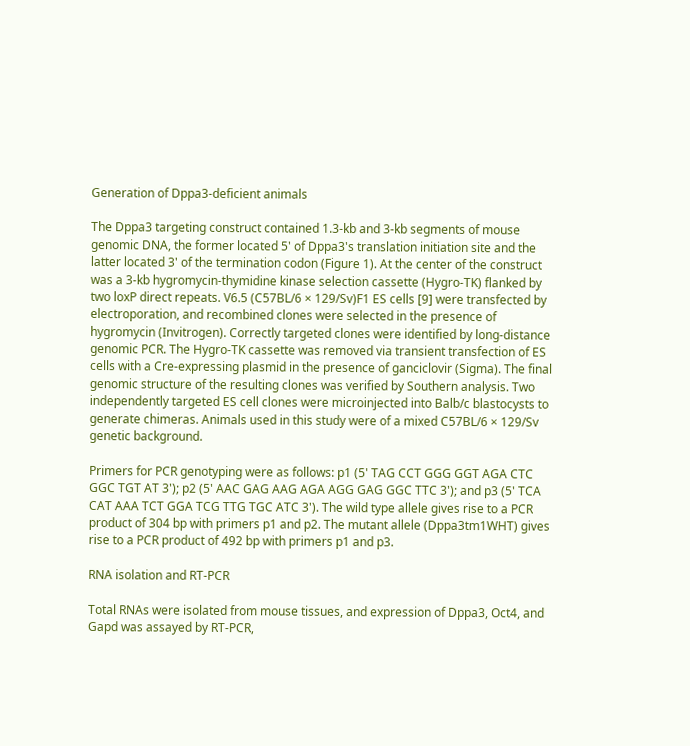Generation of Dppa3-deficient animals

The Dppa3 targeting construct contained 1.3-kb and 3-kb segments of mouse genomic DNA, the former located 5' of Dppa3's translation initiation site and the latter located 3' of the termination codon (Figure 1). At the center of the construct was a 3-kb hygromycin-thymidine kinase selection cassette (Hygro-TK) flanked by two loxP direct repeats. V6.5 (C57BL/6 × 129/Sv)F1 ES cells [9] were transfected by electroporation, and recombined clones were selected in the presence of hygromycin (Invitrogen). Correctly targeted clones were identified by long-distance genomic PCR. The Hygro-TK cassette was removed via transient transfection of ES cells with a Cre-expressing plasmid in the presence of ganciclovir (Sigma). The final genomic structure of the resulting clones was verified by Southern analysis. Two independently targeted ES cell clones were microinjected into Balb/c blastocysts to generate chimeras. Animals used in this study were of a mixed C57BL/6 × 129/Sv genetic background.

Primers for PCR genotyping were as follows: p1 (5' TAG CCT GGG GGT AGA CTC GGC TGT AT 3'); p2 (5' AAC GAG AAG AGA AGG GAG GGC TTC 3'); and p3 (5' TCA CAT AAA TCT GGA TCG TTG TGC ATC 3'). The wild type allele gives rise to a PCR product of 304 bp with primers p1 and p2. The mutant allele (Dppa3tm1WHT) gives rise to a PCR product of 492 bp with primers p1 and p3.

RNA isolation and RT-PCR

Total RNAs were isolated from mouse tissues, and expression of Dppa3, Oct4, and Gapd was assayed by RT-PCR,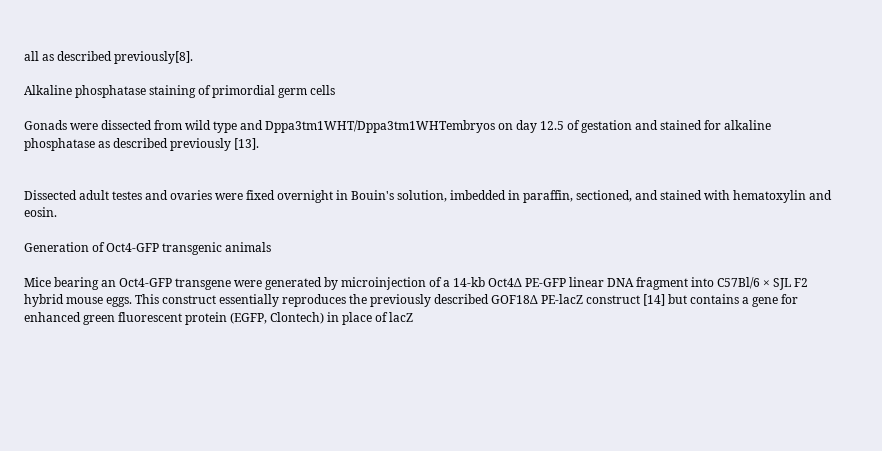all as described previously[8].

Alkaline phosphatase staining of primordial germ cells

Gonads were dissected from wild type and Dppa3tm1WHT/Dppa3tm1WHTembryos on day 12.5 of gestation and stained for alkaline phosphatase as described previously [13].


Dissected adult testes and ovaries were fixed overnight in Bouin's solution, imbedded in paraffin, sectioned, and stained with hematoxylin and eosin.

Generation of Oct4-GFP transgenic animals

Mice bearing an Oct4-GFP transgene were generated by microinjection of a 14-kb Oct4Δ PE-GFP linear DNA fragment into C57Bl/6 × SJL F2 hybrid mouse eggs. This construct essentially reproduces the previously described GOF18Δ PE-lacZ construct [14] but contains a gene for enhanced green fluorescent protein (EGFP, Clontech) in place of lacZ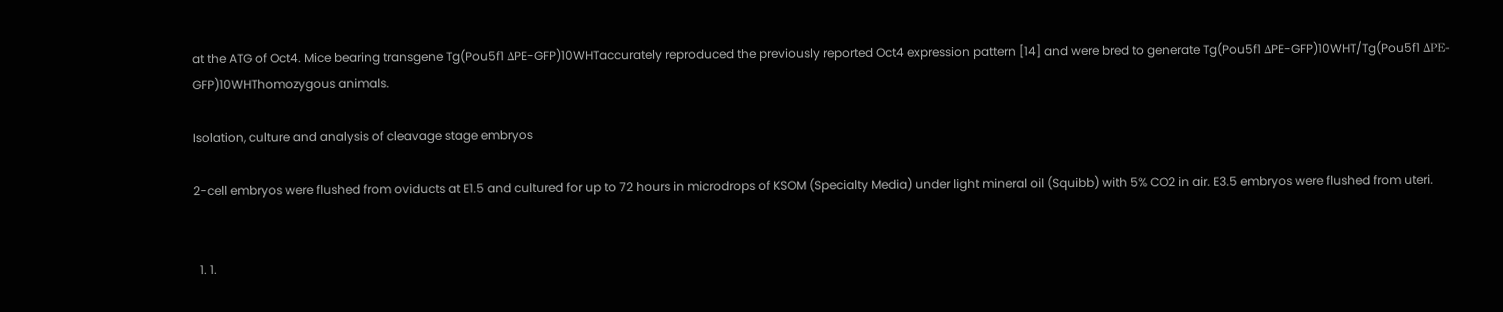at the ATG of Oct4. Mice bearing transgene Tg(Pou5f1 ΔPE-GFP)10WHTaccurately reproduced the previously reported Oct4 expression pattern [14] and were bred to generate Tg(Pou5f1 ΔPE-GFP)10WHT/Tg(Pou5f1 ΔPE-GFP)10WHThomozygous animals.

Isolation, culture and analysis of cleavage stage embryos

2-cell embryos were flushed from oviducts at E1.5 and cultured for up to 72 hours in microdrops of KSOM (Specialty Media) under light mineral oil (Squibb) with 5% CO2 in air. E3.5 embryos were flushed from uteri.


  1. 1.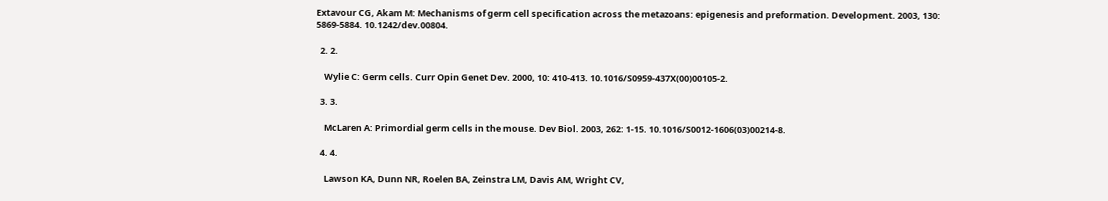Extavour CG, Akam M: Mechanisms of germ cell specification across the metazoans: epigenesis and preformation. Development. 2003, 130: 5869-5884. 10.1242/dev.00804.

  2. 2.

    Wylie C: Germ cells. Curr Opin Genet Dev. 2000, 10: 410-413. 10.1016/S0959-437X(00)00105-2.

  3. 3.

    McLaren A: Primordial germ cells in the mouse. Dev Biol. 2003, 262: 1-15. 10.1016/S0012-1606(03)00214-8.

  4. 4.

    Lawson KA, Dunn NR, Roelen BA, Zeinstra LM, Davis AM, Wright CV,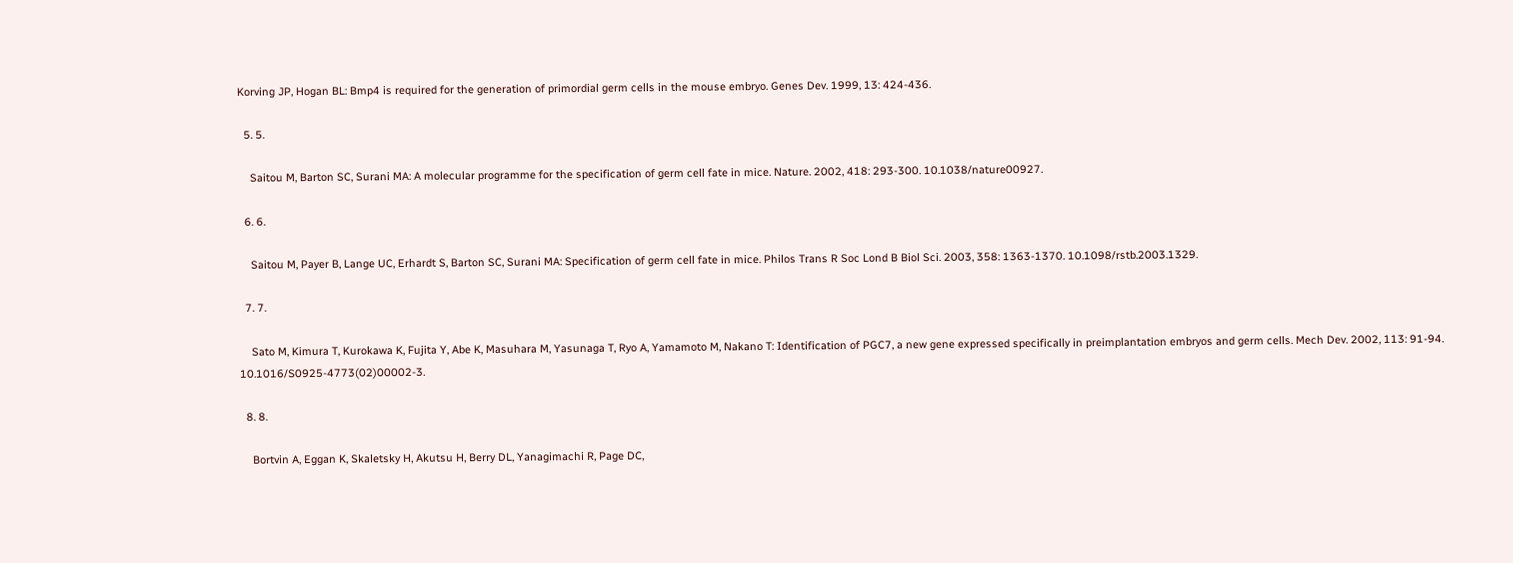Korving JP, Hogan BL: Bmp4 is required for the generation of primordial germ cells in the mouse embryo. Genes Dev. 1999, 13: 424-436.

  5. 5.

    Saitou M, Barton SC, Surani MA: A molecular programme for the specification of germ cell fate in mice. Nature. 2002, 418: 293-300. 10.1038/nature00927.

  6. 6.

    Saitou M, Payer B, Lange UC, Erhardt S, Barton SC, Surani MA: Specification of germ cell fate in mice. Philos Trans R Soc Lond B Biol Sci. 2003, 358: 1363-1370. 10.1098/rstb.2003.1329.

  7. 7.

    Sato M, Kimura T, Kurokawa K, Fujita Y, Abe K, Masuhara M, Yasunaga T, Ryo A, Yamamoto M, Nakano T: Identification of PGC7, a new gene expressed specifically in preimplantation embryos and germ cells. Mech Dev. 2002, 113: 91-94. 10.1016/S0925-4773(02)00002-3.

  8. 8.

    Bortvin A, Eggan K, Skaletsky H, Akutsu H, Berry DL, Yanagimachi R, Page DC,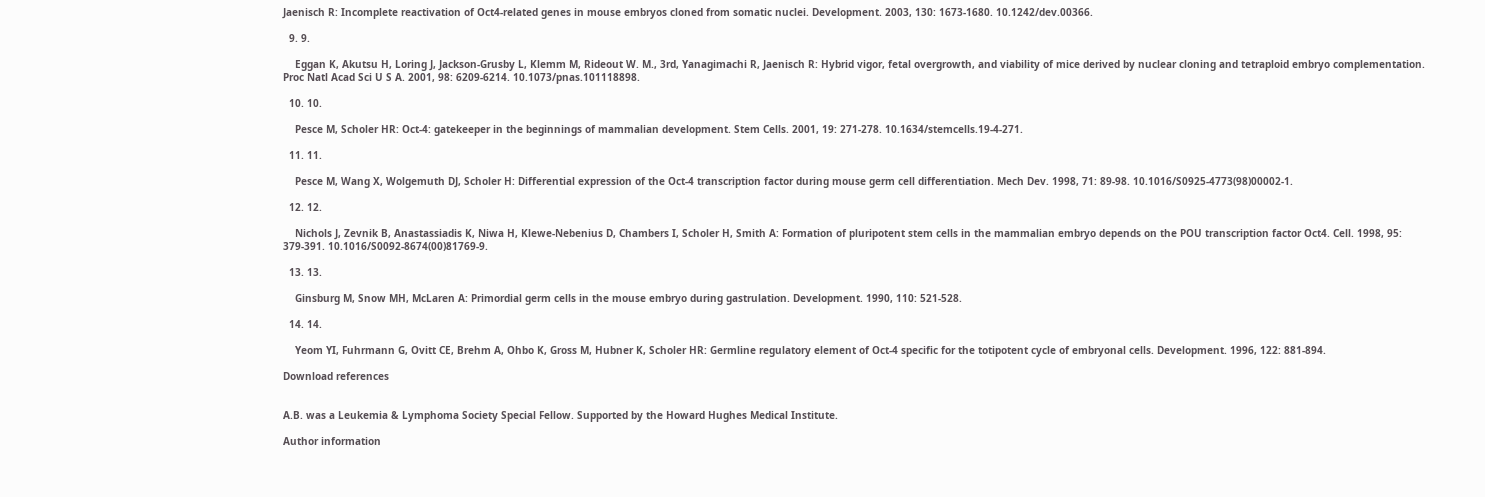Jaenisch R: Incomplete reactivation of Oct4-related genes in mouse embryos cloned from somatic nuclei. Development. 2003, 130: 1673-1680. 10.1242/dev.00366.

  9. 9.

    Eggan K, Akutsu H, Loring J, Jackson-Grusby L, Klemm M, Rideout W. M., 3rd, Yanagimachi R, Jaenisch R: Hybrid vigor, fetal overgrowth, and viability of mice derived by nuclear cloning and tetraploid embryo complementation. Proc Natl Acad Sci U S A. 2001, 98: 6209-6214. 10.1073/pnas.101118898.

  10. 10.

    Pesce M, Scholer HR: Oct-4: gatekeeper in the beginnings of mammalian development. Stem Cells. 2001, 19: 271-278. 10.1634/stemcells.19-4-271.

  11. 11.

    Pesce M, Wang X, Wolgemuth DJ, Scholer H: Differential expression of the Oct-4 transcription factor during mouse germ cell differentiation. Mech Dev. 1998, 71: 89-98. 10.1016/S0925-4773(98)00002-1.

  12. 12.

    Nichols J, Zevnik B, Anastassiadis K, Niwa H, Klewe-Nebenius D, Chambers I, Scholer H, Smith A: Formation of pluripotent stem cells in the mammalian embryo depends on the POU transcription factor Oct4. Cell. 1998, 95: 379-391. 10.1016/S0092-8674(00)81769-9.

  13. 13.

    Ginsburg M, Snow MH, McLaren A: Primordial germ cells in the mouse embryo during gastrulation. Development. 1990, 110: 521-528.

  14. 14.

    Yeom YI, Fuhrmann G, Ovitt CE, Brehm A, Ohbo K, Gross M, Hubner K, Scholer HR: Germline regulatory element of Oct-4 specific for the totipotent cycle of embryonal cells. Development. 1996, 122: 881-894.

Download references


A.B. was a Leukemia & Lymphoma Society Special Fellow. Supported by the Howard Hughes Medical Institute.

Author information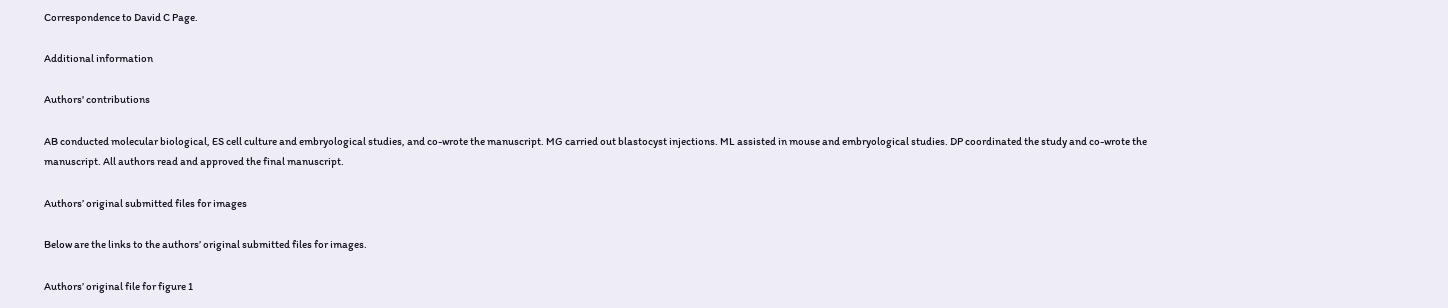Correspondence to David C Page.

Additional information

Authors' contributions

AB conducted molecular biological, ES cell culture and embryological studies, and co-wrote the manuscript. MG carried out blastocyst injections. ML assisted in mouse and embryological studies. DP coordinated the study and co-wrote the manuscript. All authors read and approved the final manuscript.

Authors’ original submitted files for images

Below are the links to the authors’ original submitted files for images.

Authors’ original file for figure 1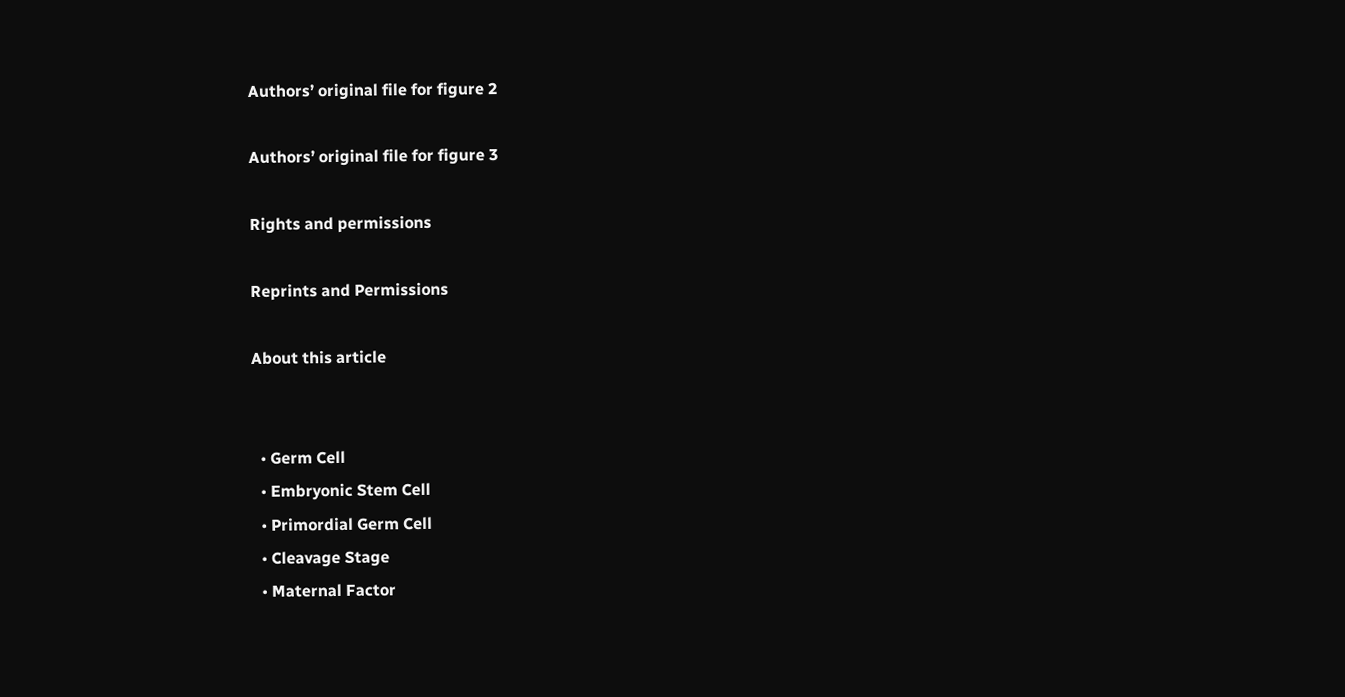Authors’ original file for figure 2

Authors’ original file for figure 3

Rights and permissions

Reprints and Permissions

About this article


  • Germ Cell
  • Embryonic Stem Cell
  • Primordial Germ Cell
  • Cleavage Stage
  • Maternal Factor